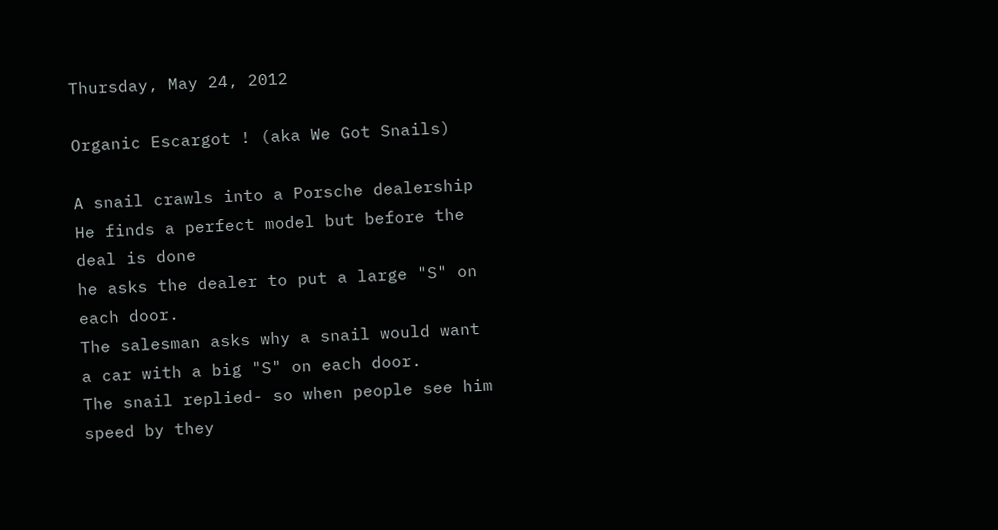Thursday, May 24, 2012

Organic Escargot ! (aka We Got Snails)

A snail crawls into a Porsche dealership
He finds a perfect model but before the deal is done
he asks the dealer to put a large "S" on each door.
The salesman asks why a snail would want a car with a big "S" on each door.
The snail replied- so when people see him speed by they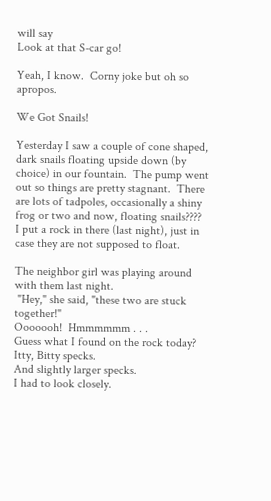will say
Look at that S-car go!

Yeah, I know.  Corny joke but oh so apropos.

We Got Snails!

Yesterday I saw a couple of cone shaped, dark snails floating upside down (by choice) in our fountain.  The pump went out so things are pretty stagnant.  There are lots of tadpoles, occasionally a shiny frog or two and now, floating snails????
I put a rock in there (last night), just in case they are not supposed to float.

The neighbor girl was playing around with them last night.
 "Hey," she said, "these two are stuck together!"
Ooooooh!  Hmmmmmm . . .
Guess what I found on the rock today?
Itty, Bitty specks.
And slightly larger specks.
I had to look closely.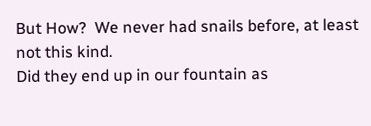But How?  We never had snails before, at least not this kind.
Did they end up in our fountain as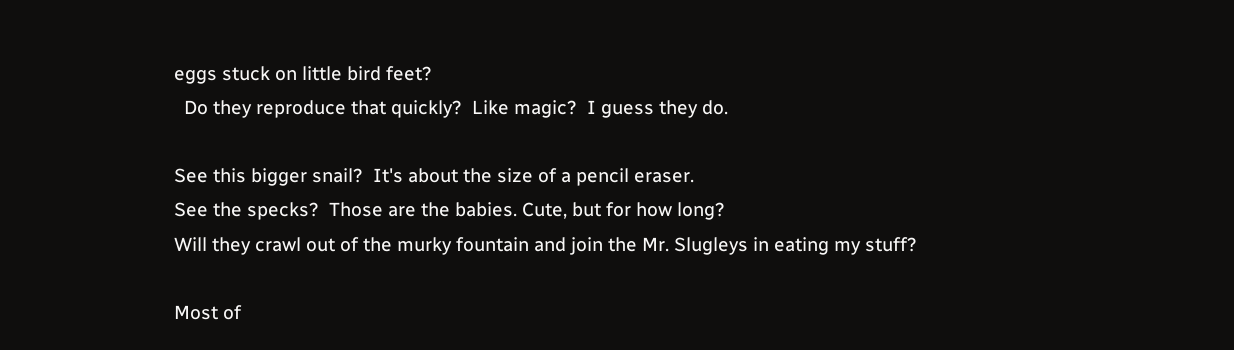eggs stuck on little bird feet?
  Do they reproduce that quickly?  Like magic?  I guess they do.

See this bigger snail?  It's about the size of a pencil eraser.
See the specks?  Those are the babies. Cute, but for how long?
Will they crawl out of the murky fountain and join the Mr. Slugleys in eating my stuff?

Most of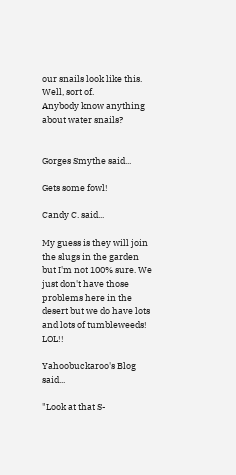our snails look like this.
Well, sort of.
Anybody know anything about water snails?


Gorges Smythe said...

Gets some fowl!

Candy C. said...

My guess is they will join the slugs in the garden but I'm not 100% sure. We just don't have those problems here in the desert but we do have lots and lots of tumbleweeds! LOL!!

Yahoobuckaroo's Blog said...

"Look at that S-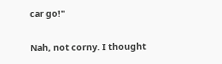car go!"

Nah, not corny. I thought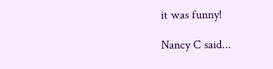it was funny!

Nancy C said...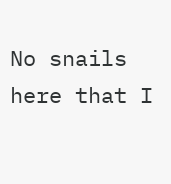No snails here that I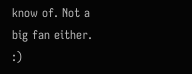know of. Not a big fan either. :)